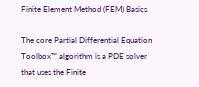Finite Element Method (FEM) Basics

The core Partial Differential Equation Toolbox™ algorithm is a PDE solver that uses the Finite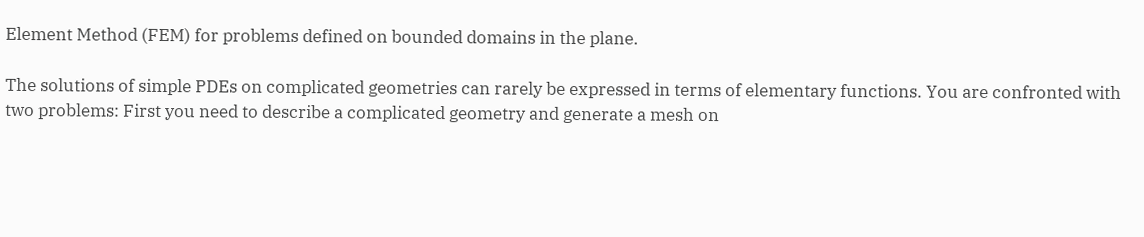Element Method (FEM) for problems defined on bounded domains in the plane.

The solutions of simple PDEs on complicated geometries can rarely be expressed in terms of elementary functions. You are confronted with two problems: First you need to describe a complicated geometry and generate a mesh on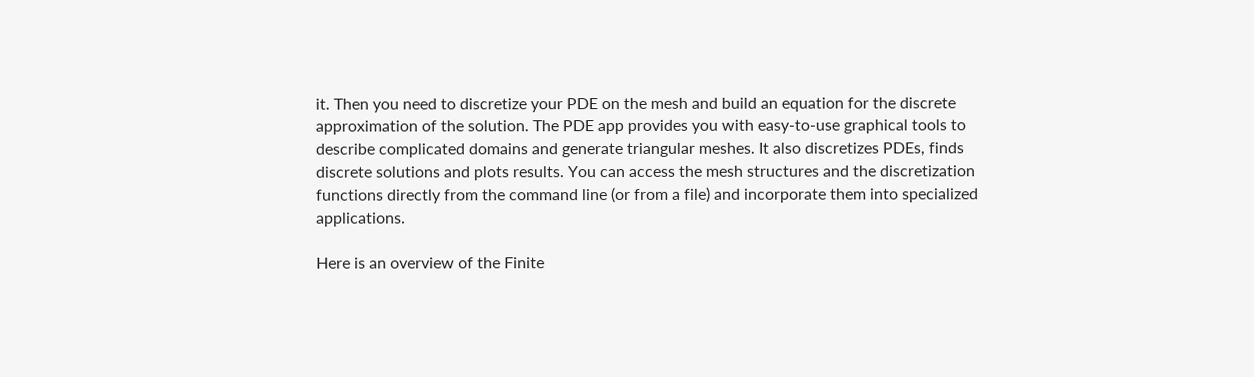it. Then you need to discretize your PDE on the mesh and build an equation for the discrete approximation of the solution. The PDE app provides you with easy-to-use graphical tools to describe complicated domains and generate triangular meshes. It also discretizes PDEs, finds discrete solutions and plots results. You can access the mesh structures and the discretization functions directly from the command line (or from a file) and incorporate them into specialized applications.

Here is an overview of the Finite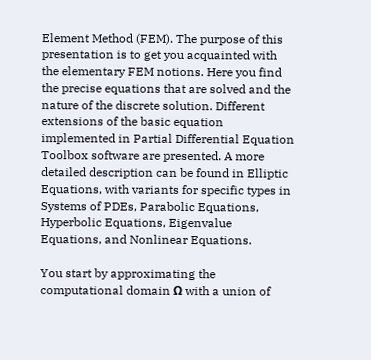Element Method (FEM). The purpose of this presentation is to get you acquainted with the elementary FEM notions. Here you find the precise equations that are solved and the nature of the discrete solution. Different extensions of the basic equation implemented in Partial Differential Equation Toolbox software are presented. A more detailed description can be found in Elliptic Equations, with variants for specific types in Systems of PDEs, Parabolic Equations, Hyperbolic Equations, Eigenvalue Equations, and Nonlinear Equations.

You start by approximating the computational domain Ω with a union of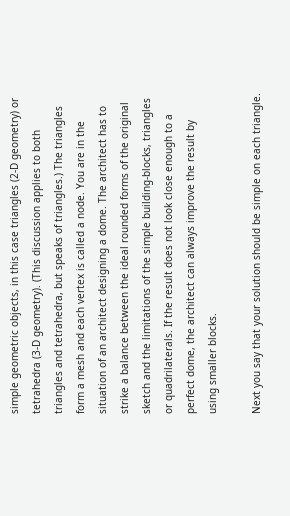simple geometric objects, in this case triangles (2-D geometry) or tetrahedra (3-D geometry). (This discussion applies to both triangles and tetrahedra, but speaks of triangles.) The triangles form a mesh and each vertex is called a node. You are in the situation of an architect designing a dome. The architect has to strike a balance between the ideal rounded forms of the original sketch and the limitations of the simple building-blocks, triangles or quadrilaterals. If the result does not look close enough to a perfect dome, the architect can always improve the result by using smaller blocks.

Next you say that your solution should be simple on each triangle.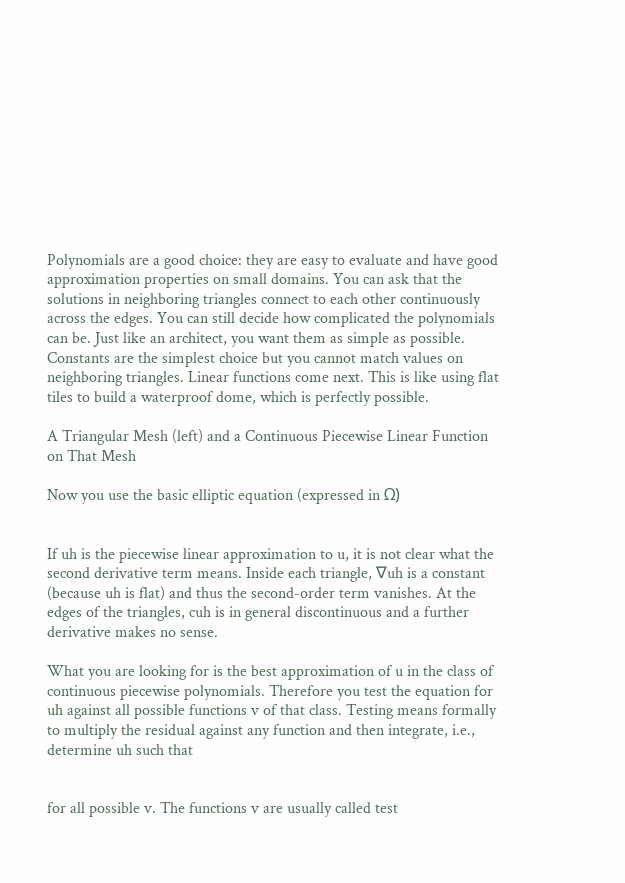Polynomials are a good choice: they are easy to evaluate and have good approximation properties on small domains. You can ask that the solutions in neighboring triangles connect to each other continuously across the edges. You can still decide how complicated the polynomials can be. Just like an architect, you want them as simple as possible. Constants are the simplest choice but you cannot match values on neighboring triangles. Linear functions come next. This is like using flat tiles to build a waterproof dome, which is perfectly possible.

A Triangular Mesh (left) and a Continuous Piecewise Linear Function on That Mesh

Now you use the basic elliptic equation (expressed in Ω)


If uh is the piecewise linear approximation to u, it is not clear what the second derivative term means. Inside each triangle, ∇uh is a constant (because uh is flat) and thus the second-order term vanishes. At the edges of the triangles, cuh is in general discontinuous and a further derivative makes no sense.

What you are looking for is the best approximation of u in the class of continuous piecewise polynomials. Therefore you test the equation for uh against all possible functions v of that class. Testing means formally to multiply the residual against any function and then integrate, i.e., determine uh such that


for all possible v. The functions v are usually called test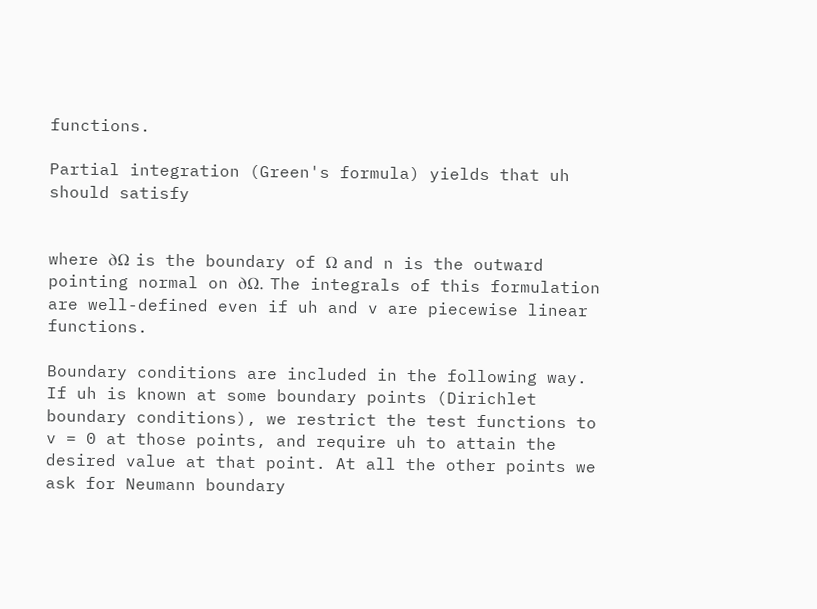functions.

Partial integration (Green's formula) yields that uh should satisfy


where ∂Ω is the boundary of Ω and n is the outward pointing normal on ∂Ω. The integrals of this formulation are well-defined even if uh and v are piecewise linear functions.

Boundary conditions are included in the following way. If uh is known at some boundary points (Dirichlet boundary conditions), we restrict the test functions to v = 0 at those points, and require uh to attain the desired value at that point. At all the other points we ask for Neumann boundary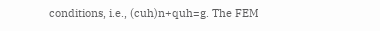conditions, i.e., (cuh)n+quh=g. The FEM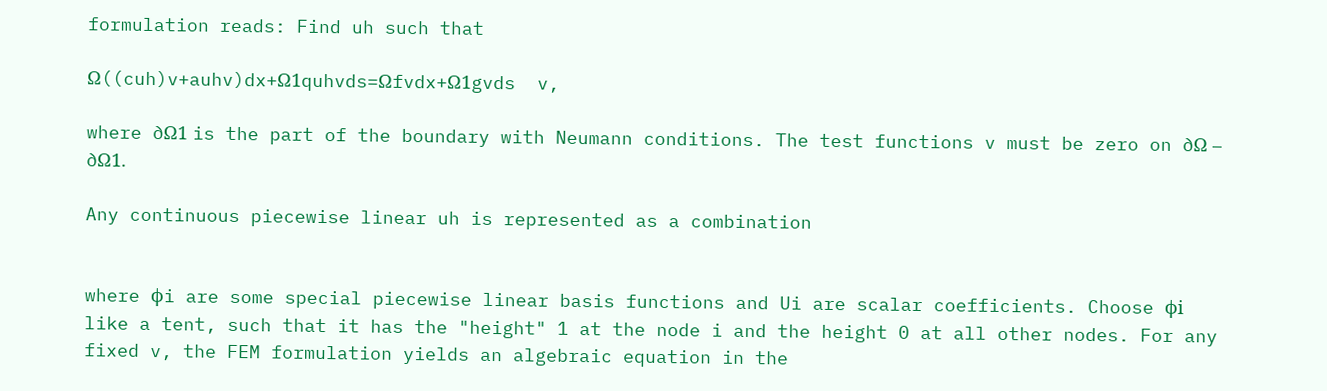formulation reads: Find uh such that

Ω((cuh)v+auhv)dx+Ω1quhvds=Ωfvdx+Ω1gvds  v,

where ∂Ω1 is the part of the boundary with Neumann conditions. The test functions v must be zero on ∂Ω – ∂Ω1.

Any continuous piecewise linear uh is represented as a combination


where ϕi are some special piecewise linear basis functions and Ui are scalar coefficients. Choose ϕi like a tent, such that it has the "height" 1 at the node i and the height 0 at all other nodes. For any fixed v, the FEM formulation yields an algebraic equation in the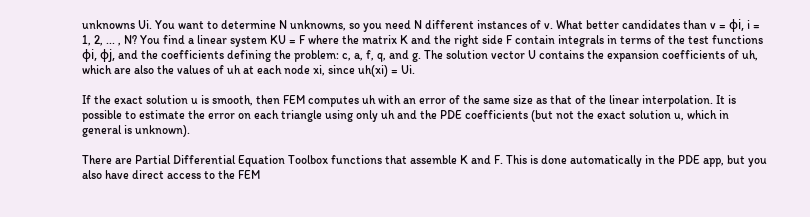unknowns Ui. You want to determine N unknowns, so you need N different instances of v. What better candidates than v = ϕi, i = 1, 2, ... , N? You find a linear system KU = F where the matrix K and the right side F contain integrals in terms of the test functions ϕi, ϕj, and the coefficients defining the problem: c, a, f, q, and g. The solution vector U contains the expansion coefficients of uh, which are also the values of uh at each node xi, since uh(xi) = Ui.

If the exact solution u is smooth, then FEM computes uh with an error of the same size as that of the linear interpolation. It is possible to estimate the error on each triangle using only uh and the PDE coefficients (but not the exact solution u, which in general is unknown).

There are Partial Differential Equation Toolbox functions that assemble K and F. This is done automatically in the PDE app, but you also have direct access to the FEM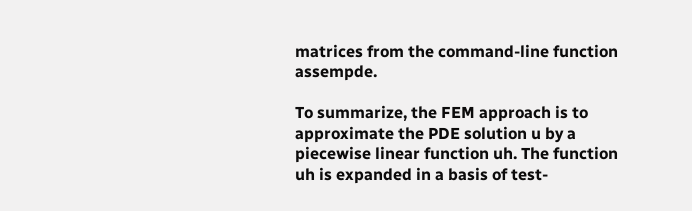matrices from the command-line function assempde.

To summarize, the FEM approach is to approximate the PDE solution u by a piecewise linear function uh. The function uh is expanded in a basis of test-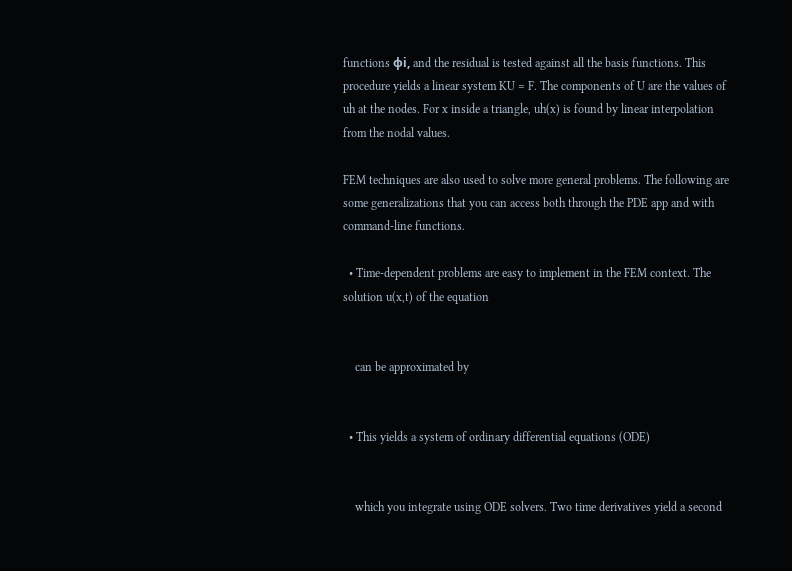functions ϕi, and the residual is tested against all the basis functions. This procedure yields a linear system KU = F. The components of U are the values of uh at the nodes. For x inside a triangle, uh(x) is found by linear interpolation from the nodal values.

FEM techniques are also used to solve more general problems. The following are some generalizations that you can access both through the PDE app and with command-line functions.

  • Time-dependent problems are easy to implement in the FEM context. The solution u(x,t) of the equation


    can be approximated by


  • This yields a system of ordinary differential equations (ODE)


    which you integrate using ODE solvers. Two time derivatives yield a second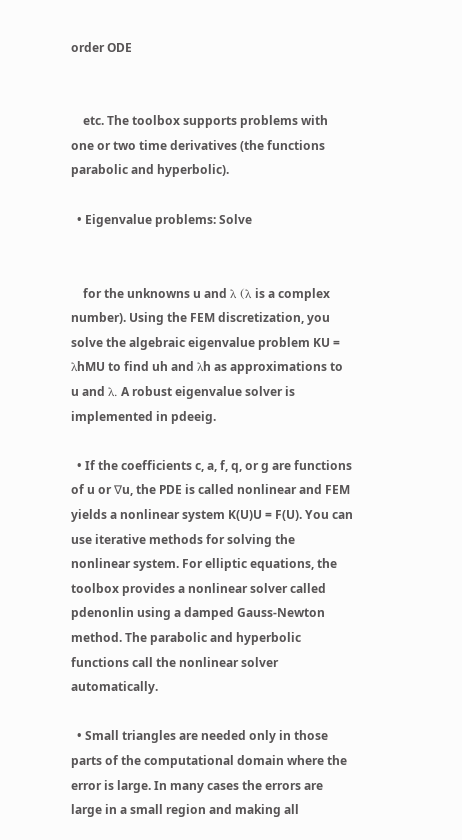order ODE


    etc. The toolbox supports problems with one or two time derivatives (the functions parabolic and hyperbolic).

  • Eigenvalue problems: Solve


    for the unknowns u and λ (λ is a complex number). Using the FEM discretization, you solve the algebraic eigenvalue problem KU = λhMU to find uh and λh as approximations to u and λ. A robust eigenvalue solver is implemented in pdeeig.

  • If the coefficients c, a, f, q, or g are functions of u or ∇u, the PDE is called nonlinear and FEM yields a nonlinear system K(U)U = F(U). You can use iterative methods for solving the nonlinear system. For elliptic equations, the toolbox provides a nonlinear solver called pdenonlin using a damped Gauss-Newton method. The parabolic and hyperbolic functions call the nonlinear solver automatically.

  • Small triangles are needed only in those parts of the computational domain where the error is large. In many cases the errors are large in a small region and making all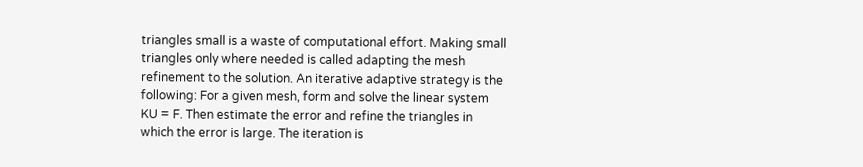triangles small is a waste of computational effort. Making small triangles only where needed is called adapting the mesh refinement to the solution. An iterative adaptive strategy is the following: For a given mesh, form and solve the linear system KU = F. Then estimate the error and refine the triangles in which the error is large. The iteration is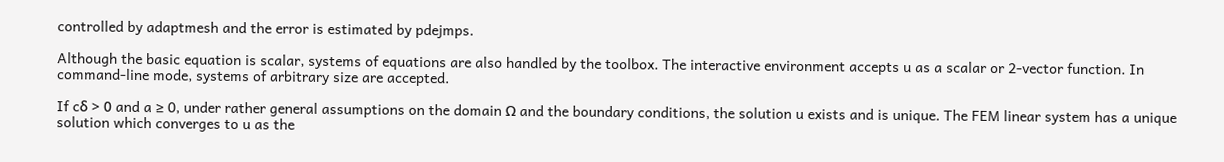controlled by adaptmesh and the error is estimated by pdejmps.

Although the basic equation is scalar, systems of equations are also handled by the toolbox. The interactive environment accepts u as a scalar or 2-vector function. In command-line mode, systems of arbitrary size are accepted.

If cδ > 0 and a ≥ 0, under rather general assumptions on the domain Ω and the boundary conditions, the solution u exists and is unique. The FEM linear system has a unique solution which converges to u as the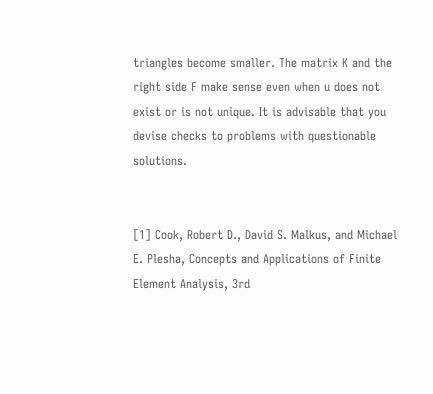triangles become smaller. The matrix K and the right side F make sense even when u does not exist or is not unique. It is advisable that you devise checks to problems with questionable solutions.


[1] Cook, Robert D., David S. Malkus, and Michael E. Plesha, Concepts and Applications of Finite Element Analysis, 3rd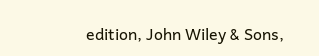edition, John Wiley & Sons,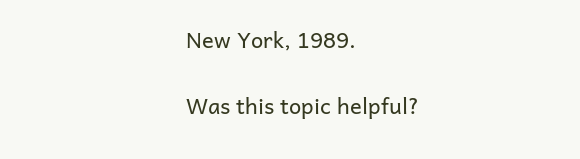New York, 1989.

Was this topic helpful?